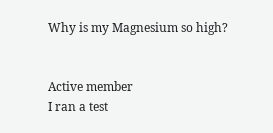Why is my Magnesium so high?


Active member
I ran a test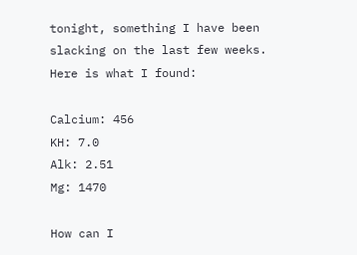tonight, something I have been slacking on the last few weeks. Here is what I found:

Calcium: 456
KH: 7.0
Alk: 2.51
Mg: 1470

How can I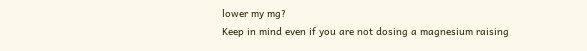lower my mg?
Keep in mind even if you are not dosing a magnesium raising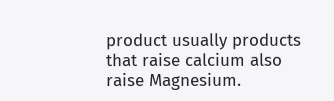product usually products that raise calcium also raise Magnesium.